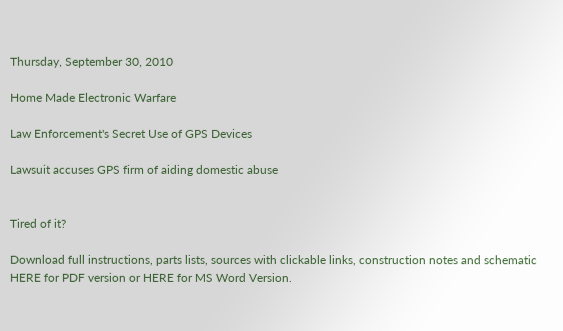Thursday, September 30, 2010

Home Made Electronic Warfare

Law Enforcement's Secret Use of GPS Devices

Lawsuit accuses GPS firm of aiding domestic abuse


Tired of it?

Download full instructions, parts lists, sources with clickable links, construction notes and schematic HERE for PDF version or HERE for MS Word Version.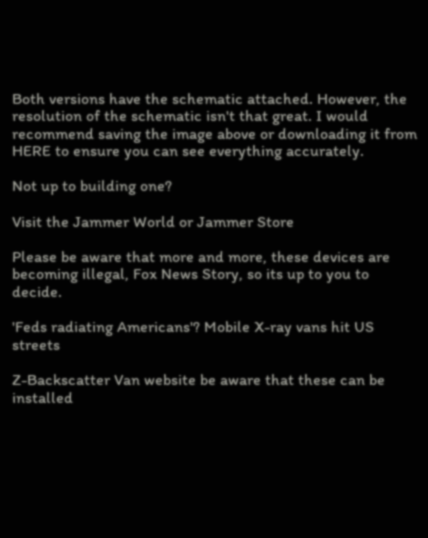Both versions have the schematic attached. However, the resolution of the schematic isn't that great. I would recommend saving the image above or downloading it from HERE to ensure you can see everything accurately.

Not up to building one?

Visit the Jammer World or Jammer Store

Please be aware that more and more, these devices are becoming illegal, Fox News Story, so its up to you to decide.

'Feds radiating Americans'? Mobile X-ray vans hit US streets

Z-Backscatter Van website be aware that these can be installed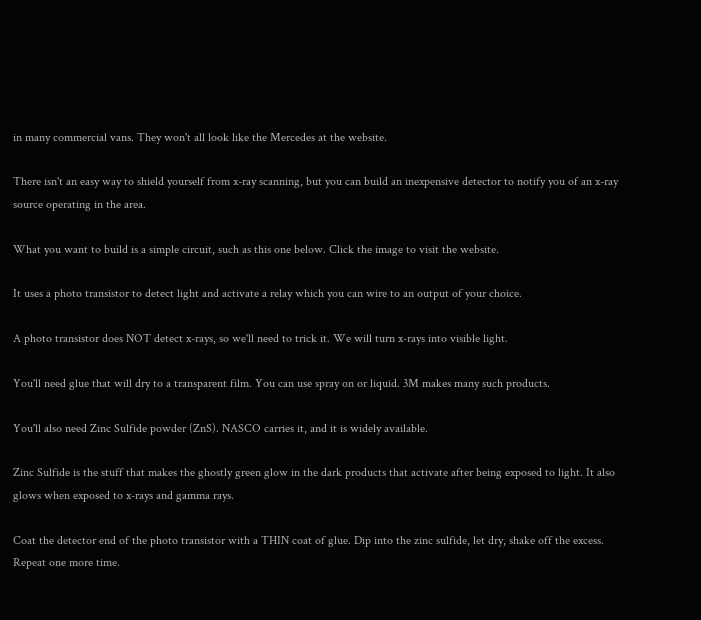in many commercial vans. They won't all look like the Mercedes at the website.

There isn't an easy way to shield yourself from x-ray scanning, but you can build an inexpensive detector to notify you of an x-ray source operating in the area.

What you want to build is a simple circuit, such as this one below. Click the image to visit the website.

It uses a photo transistor to detect light and activate a relay which you can wire to an output of your choice.

A photo transistor does NOT detect x-rays, so we'll need to trick it. We will turn x-rays into visible light.

You'll need glue that will dry to a transparent film. You can use spray on or liquid. 3M makes many such products.

You'll also need Zinc Sulfide powder (ZnS). NASCO carries it, and it is widely available.

Zinc Sulfide is the stuff that makes the ghostly green glow in the dark products that activate after being exposed to light. It also glows when exposed to x-rays and gamma rays.

Coat the detector end of the photo transistor with a THIN coat of glue. Dip into the zinc sulfide, let dry, shake off the excess. Repeat one more time.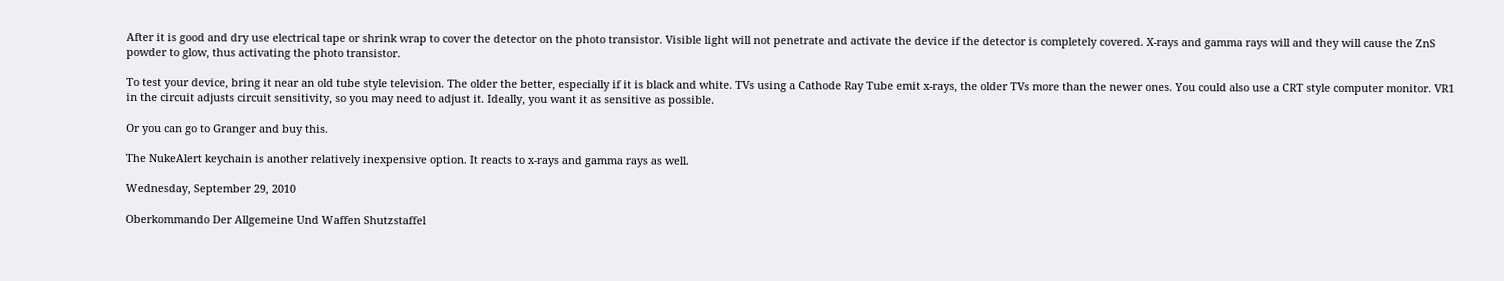After it is good and dry use electrical tape or shrink wrap to cover the detector on the photo transistor. Visible light will not penetrate and activate the device if the detector is completely covered. X-rays and gamma rays will and they will cause the ZnS powder to glow, thus activating the photo transistor.

To test your device, bring it near an old tube style television. The older the better, especially if it is black and white. TVs using a Cathode Ray Tube emit x-rays, the older TVs more than the newer ones. You could also use a CRT style computer monitor. VR1 in the circuit adjusts circuit sensitivity, so you may need to adjust it. Ideally, you want it as sensitive as possible.

Or you can go to Granger and buy this.

The NukeAlert keychain is another relatively inexpensive option. It reacts to x-rays and gamma rays as well.

Wednesday, September 29, 2010

Oberkommando Der Allgemeine Und Waffen Shutzstaffel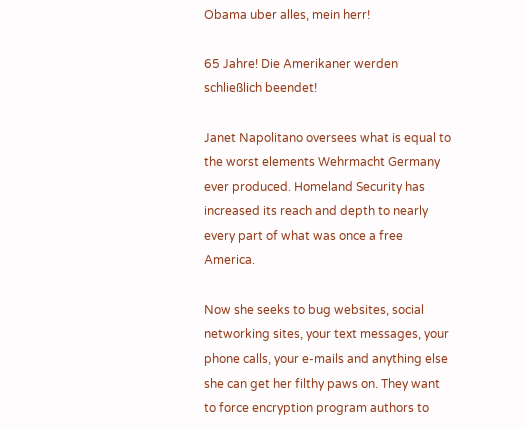Obama uber alles, mein herr!

65 Jahre! Die Amerikaner werden schließlich beendet!

Janet Napolitano oversees what is equal to the worst elements Wehrmacht Germany ever produced. Homeland Security has increased its reach and depth to nearly every part of what was once a free America.

Now she seeks to bug websites, social networking sites, your text messages, your phone calls, your e-mails and anything else she can get her filthy paws on. They want to force encryption program authors to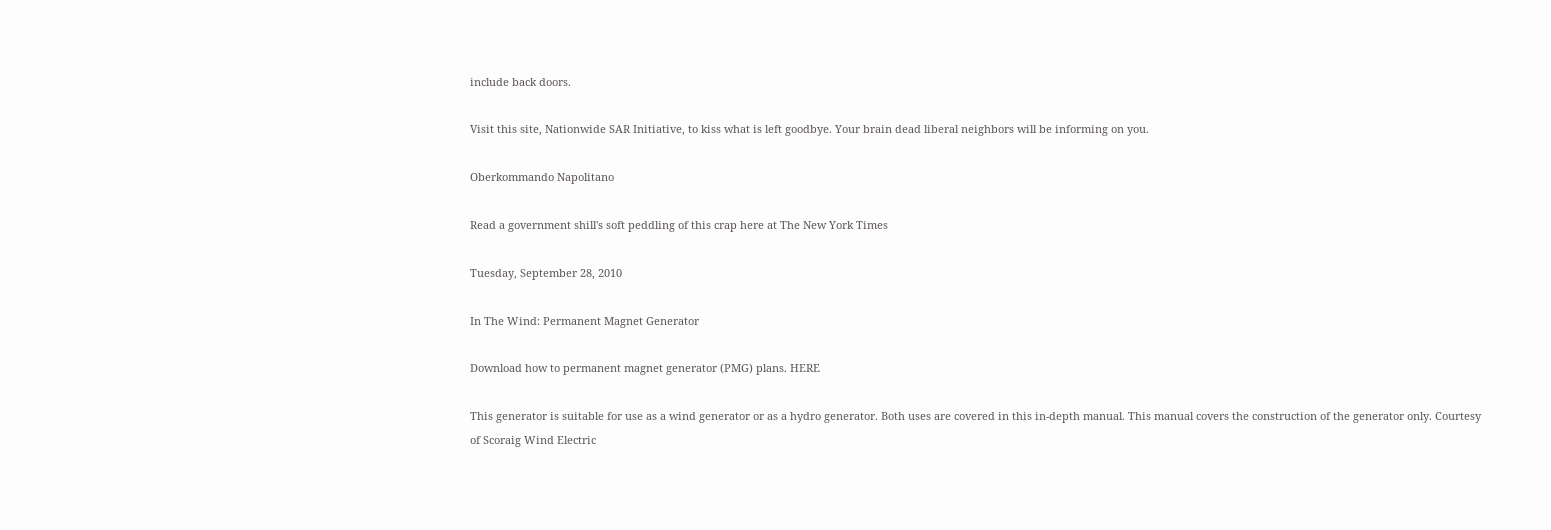include back doors.

Visit this site, Nationwide SAR Initiative, to kiss what is left goodbye. Your brain dead liberal neighbors will be informing on you.

Oberkommando Napolitano

Read a government shill's soft peddling of this crap here at The New York Times

Tuesday, September 28, 2010

In The Wind: Permanent Magnet Generator

Download how to permanent magnet generator (PMG) plans. HERE

This generator is suitable for use as a wind generator or as a hydro generator. Both uses are covered in this in-depth manual. This manual covers the construction of the generator only. Courtesy of Scoraig Wind Electric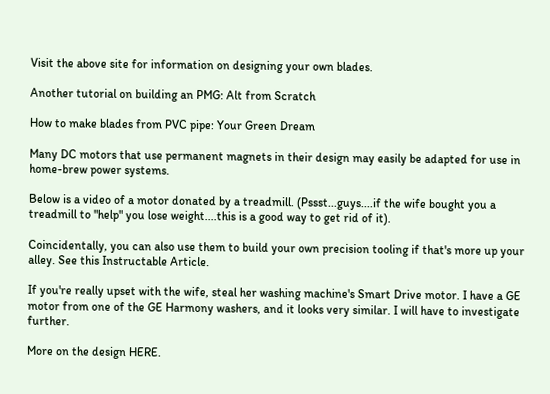Visit the above site for information on designing your own blades.

Another tutorial on building an PMG: Alt from Scratch

How to make blades from PVC pipe: Your Green Dream

Many DC motors that use permanent magnets in their design may easily be adapted for use in home-brew power systems.

Below is a video of a motor donated by a treadmill. (Pssst...guys....if the wife bought you a treadmill to "help" you lose weight....this is a good way to get rid of it).

Coincidentally, you can also use them to build your own precision tooling if that's more up your alley. See this Instructable Article.

If you're really upset with the wife, steal her washing machine's Smart Drive motor. I have a GE motor from one of the GE Harmony washers, and it looks very similar. I will have to investigate further.

More on the design HERE.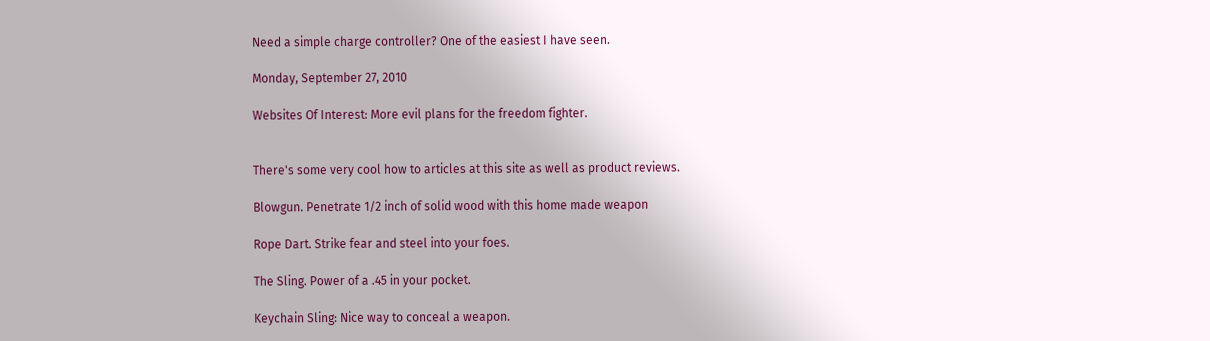Need a simple charge controller? One of the easiest I have seen.

Monday, September 27, 2010

Websites Of Interest: More evil plans for the freedom fighter.


There's some very cool how to articles at this site as well as product reviews.

Blowgun. Penetrate 1/2 inch of solid wood with this home made weapon

Rope Dart. Strike fear and steel into your foes.

The Sling. Power of a .45 in your pocket.

Keychain Sling: Nice way to conceal a weapon.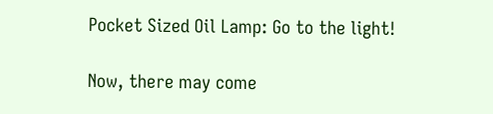Pocket Sized Oil Lamp: Go to the light!

Now, there may come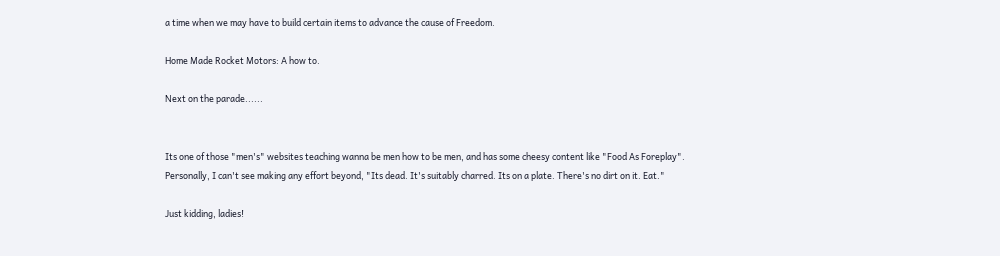a time when we may have to build certain items to advance the cause of Freedom.

Home Made Rocket Motors: A how to.

Next on the parade......


Its one of those "men's" websites teaching wanna be men how to be men, and has some cheesy content like "Food As Foreplay". Personally, I can't see making any effort beyond, "Its dead. It's suitably charred. Its on a plate. There's no dirt on it. Eat."

Just kidding, ladies!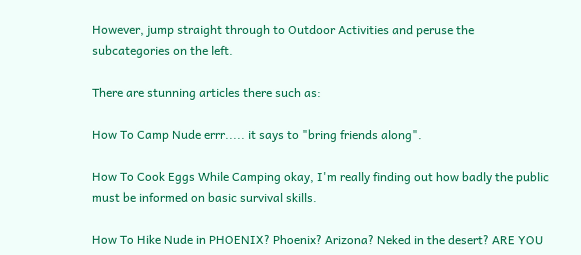However, jump straight through to Outdoor Activities and peruse the subcategories on the left.

There are stunning articles there such as:

How To Camp Nude errr..... it says to "bring friends along".

How To Cook Eggs While Camping okay, I'm really finding out how badly the public must be informed on basic survival skills.

How To Hike Nude in PHOENIX? Phoenix? Arizona? Neked in the desert? ARE YOU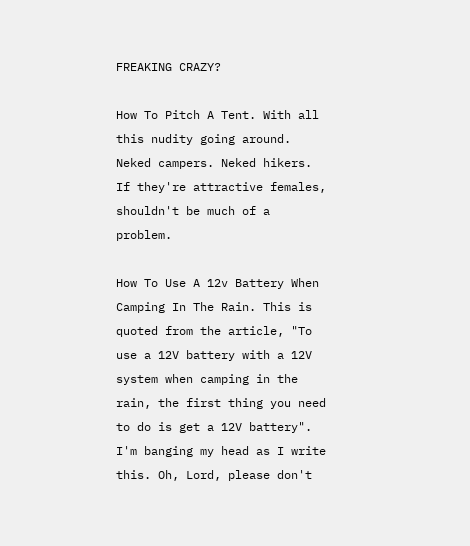FREAKING CRAZY?

How To Pitch A Tent. With all this nudity going around. Neked campers. Neked hikers. If they're attractive females, shouldn't be much of a problem.

How To Use A 12v Battery When Camping In The Rain. This is quoted from the article, "To use a 12V battery with a 12V system when camping in the rain, the first thing you need to do is get a 12V battery". I'm banging my head as I write this. Oh, Lord, please don't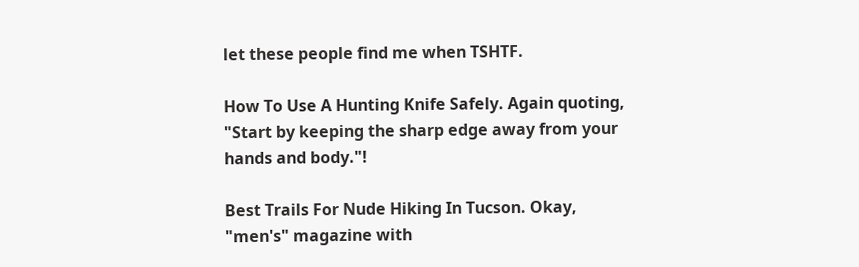let these people find me when TSHTF.

How To Use A Hunting Knife Safely. Again quoting, "Start by keeping the sharp edge away from your hands and body."!

Best Trails For Nude Hiking In Tucson. Okay, "men's" magazine with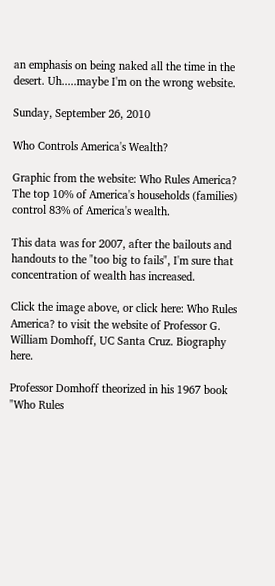an emphasis on being naked all the time in the desert. Uh.....maybe I'm on the wrong website.

Sunday, September 26, 2010

Who Controls America's Wealth?

Graphic from the website: Who Rules America?
The top 10% of America's households (families) control 83% of America's wealth.

This data was for 2007, after the bailouts and handouts to the "too big to fails", I'm sure that concentration of wealth has increased.

Click the image above, or click here: Who Rules America? to visit the website of Professor G. William Domhoff, UC Santa Cruz. Biography here.

Professor Domhoff theorized in his 1967 book "Who Rules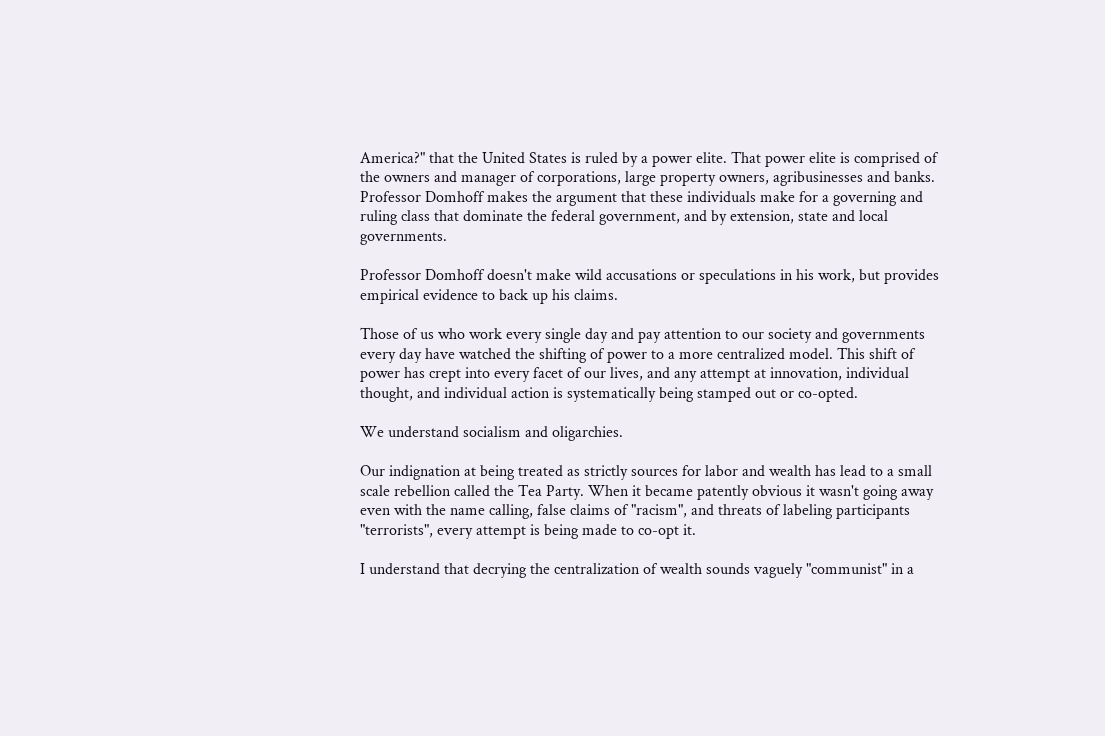America?" that the United States is ruled by a power elite. That power elite is comprised of the owners and manager of corporations, large property owners, agribusinesses and banks. Professor Domhoff makes the argument that these individuals make for a governing and ruling class that dominate the federal government, and by extension, state and local governments.

Professor Domhoff doesn't make wild accusations or speculations in his work, but provides empirical evidence to back up his claims.

Those of us who work every single day and pay attention to our society and governments every day have watched the shifting of power to a more centralized model. This shift of power has crept into every facet of our lives, and any attempt at innovation, individual thought, and individual action is systematically being stamped out or co-opted.

We understand socialism and oligarchies.

Our indignation at being treated as strictly sources for labor and wealth has lead to a small scale rebellion called the Tea Party. When it became patently obvious it wasn't going away even with the name calling, false claims of "racism", and threats of labeling participants "terrorists", every attempt is being made to co-opt it.

I understand that decrying the centralization of wealth sounds vaguely "communist" in a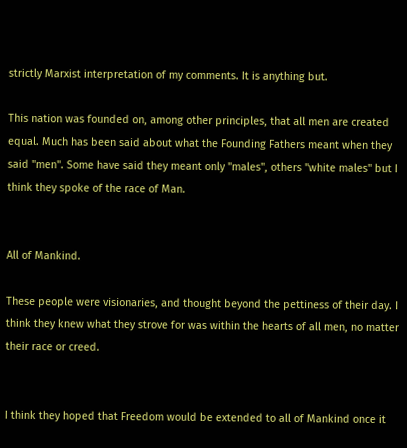strictly Marxist interpretation of my comments. It is anything but.

This nation was founded on, among other principles, that all men are created equal. Much has been said about what the Founding Fathers meant when they said "men". Some have said they meant only "males", others "white males" but I think they spoke of the race of Man.


All of Mankind.

These people were visionaries, and thought beyond the pettiness of their day. I think they knew what they strove for was within the hearts of all men, no matter their race or creed.


I think they hoped that Freedom would be extended to all of Mankind once it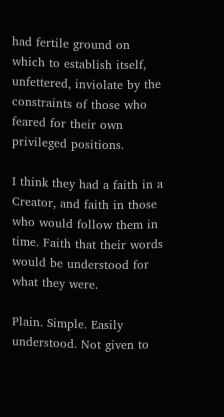had fertile ground on which to establish itself, unfettered, inviolate by the constraints of those who feared for their own privileged positions.

I think they had a faith in a Creator, and faith in those who would follow them in time. Faith that their words would be understood for what they were.

Plain. Simple. Easily understood. Not given to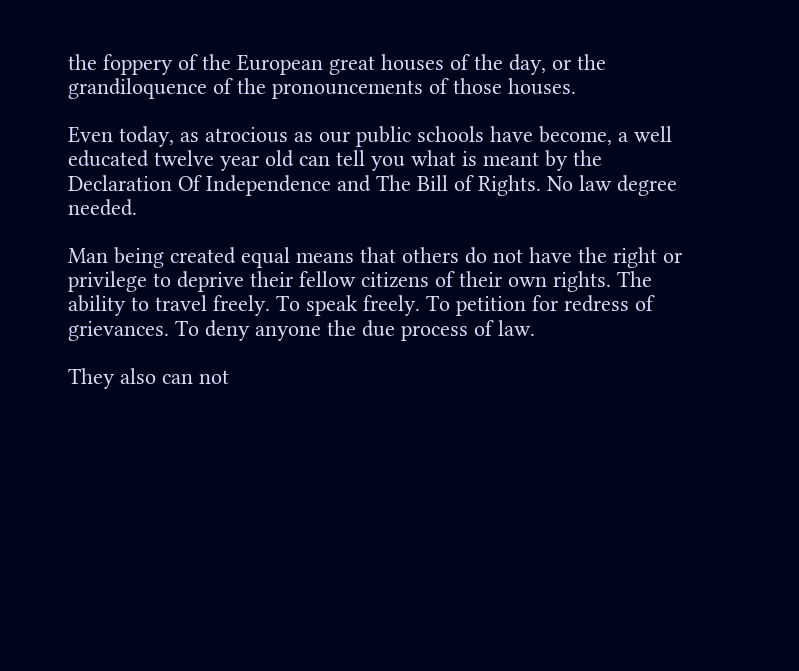the foppery of the European great houses of the day, or the grandiloquence of the pronouncements of those houses.

Even today, as atrocious as our public schools have become, a well educated twelve year old can tell you what is meant by the Declaration Of Independence and The Bill of Rights. No law degree needed.

Man being created equal means that others do not have the right or privilege to deprive their fellow citizens of their own rights. The ability to travel freely. To speak freely. To petition for redress of grievances. To deny anyone the due process of law.

They also can not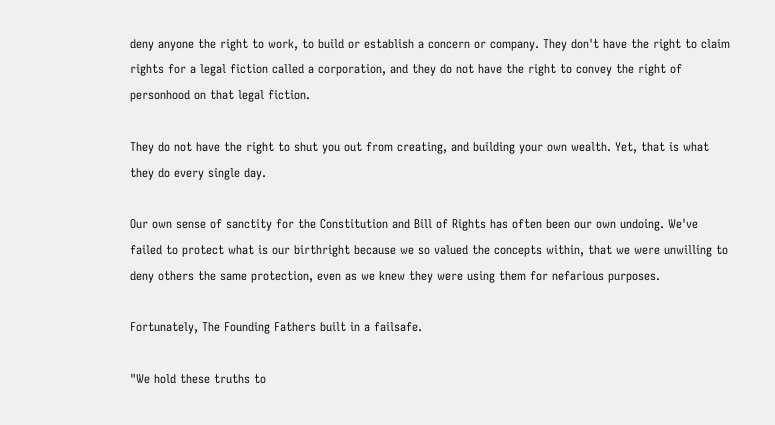deny anyone the right to work, to build or establish a concern or company. They don't have the right to claim rights for a legal fiction called a corporation, and they do not have the right to convey the right of personhood on that legal fiction.

They do not have the right to shut you out from creating, and building your own wealth. Yet, that is what they do every single day.

Our own sense of sanctity for the Constitution and Bill of Rights has often been our own undoing. We've failed to protect what is our birthright because we so valued the concepts within, that we were unwilling to deny others the same protection, even as we knew they were using them for nefarious purposes.

Fortunately, The Founding Fathers built in a failsafe.

"We hold these truths to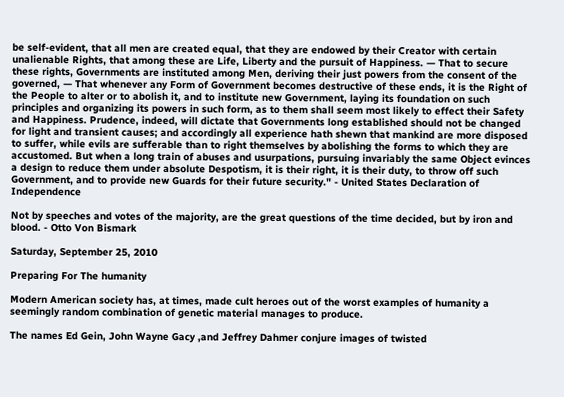be self-evident, that all men are created equal, that they are endowed by their Creator with certain unalienable Rights, that among these are Life, Liberty and the pursuit of Happiness. — That to secure these rights, Governments are instituted among Men, deriving their just powers from the consent of the governed, — That whenever any Form of Government becomes destructive of these ends, it is the Right of the People to alter or to abolish it, and to institute new Government, laying its foundation on such principles and organizing its powers in such form, as to them shall seem most likely to effect their Safety and Happiness. Prudence, indeed, will dictate that Governments long established should not be changed for light and transient causes; and accordingly all experience hath shewn that mankind are more disposed to suffer, while evils are sufferable than to right themselves by abolishing the forms to which they are accustomed. But when a long train of abuses and usurpations, pursuing invariably the same Object evinces a design to reduce them under absolute Despotism, it is their right, it is their duty, to throw off such Government, and to provide new Guards for their future security." - United States Declaration of Independence

Not by speeches and votes of the majority, are the great questions of the time decided, but by iron and blood. - Otto Von Bismark

Saturday, September 25, 2010

Preparing For The humanity

Modern American society has, at times, made cult heroes out of the worst examples of humanity a seemingly random combination of genetic material manages to produce.

The names Ed Gein, John Wayne Gacy ,and Jeffrey Dahmer conjure images of twisted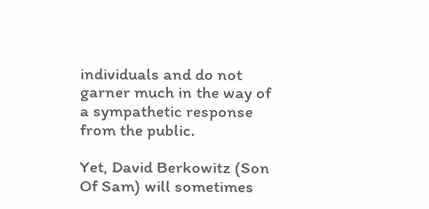individuals and do not garner much in the way of a sympathetic response from the public.

Yet, David Berkowitz (Son Of Sam) will sometimes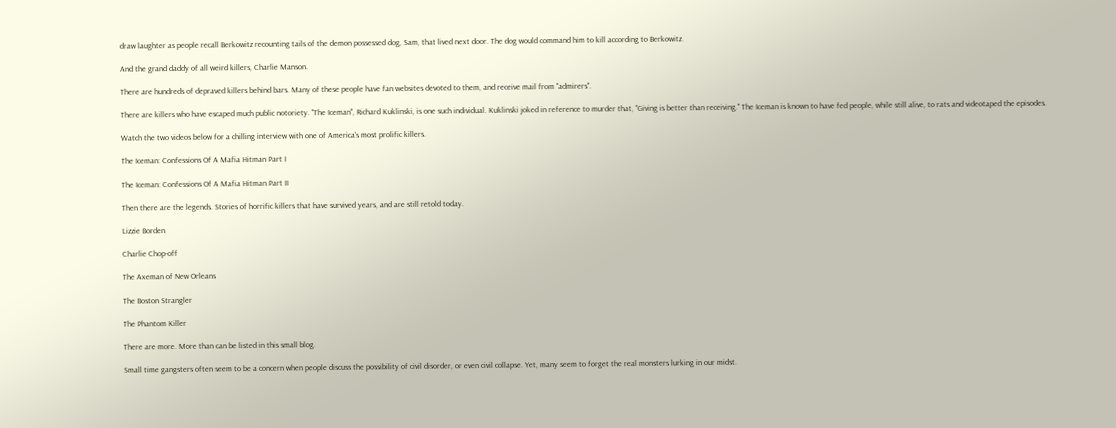draw laughter as people recall Berkowitz recounting tails of the demon possessed dog, Sam, that lived next door. The dog would command him to kill according to Berkowitz.

And the grand daddy of all weird killers, Charlie Manson.

There are hundreds of depraved killers behind bars. Many of these people have fan websites devoted to them, and receive mail from "admirers".

There are killers who have escaped much public notoriety. "The Iceman", Richard Kuklinski, is one such individual. Kuklinski joked in reference to murder that, "Giving is better than receiving." The Iceman is known to have fed people, while still alive, to rats and videotaped the episodes.

Watch the two videos below for a chilling interview with one of America's most prolific killers.

The Iceman: Confessions Of A Mafia Hitman Part I

The Iceman: Confessions Of A Mafia Hitman Part II

Then there are the legends. Stories of horrific killers that have survived years, and are still retold today.

Lizzie Borden

Charlie Chop-off

The Axeman of New Orleans

The Boston Strangler

The Phantom Killer

There are more. More than can be listed in this small blog.

Small time gangsters often seem to be a concern when people discuss the possibility of civil disorder, or even civil collapse. Yet, many seem to forget the real monsters lurking in our midst.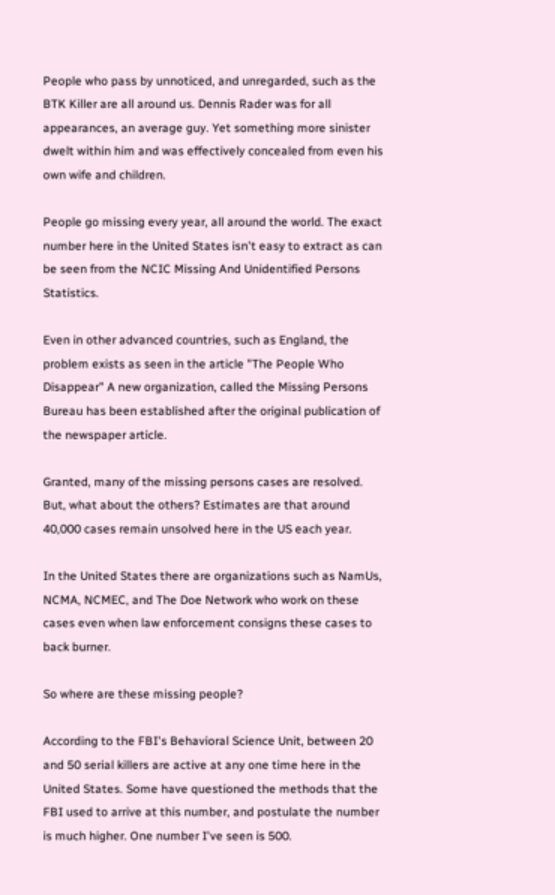People who pass by unnoticed, and unregarded, such as the BTK Killer are all around us. Dennis Rader was for all appearances, an average guy. Yet something more sinister dwelt within him and was effectively concealed from even his own wife and children.

People go missing every year, all around the world. The exact number here in the United States isn't easy to extract as can be seen from the NCIC Missing And Unidentified Persons Statistics.

Even in other advanced countries, such as England, the problem exists as seen in the article "The People Who Disappear" A new organization, called the Missing Persons Bureau has been established after the original publication of the newspaper article.

Granted, many of the missing persons cases are resolved. But, what about the others? Estimates are that around 40,000 cases remain unsolved here in the US each year.

In the United States there are organizations such as NamUs, NCMA, NCMEC, and The Doe Network who work on these cases even when law enforcement consigns these cases to back burner.

So where are these missing people?

According to the FBI's Behavioral Science Unit, between 20 and 50 serial killers are active at any one time here in the United States. Some have questioned the methods that the FBI used to arrive at this number, and postulate the number is much higher. One number I've seen is 500.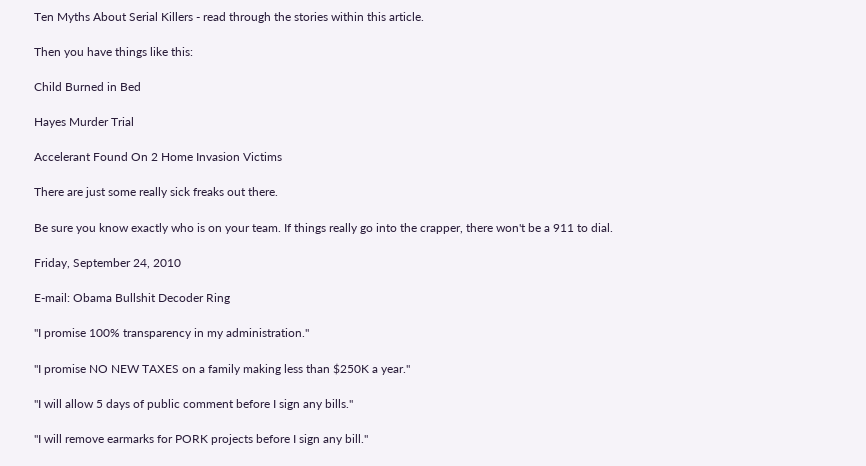Ten Myths About Serial Killers - read through the stories within this article.

Then you have things like this:

Child Burned in Bed

Hayes Murder Trial

Accelerant Found On 2 Home Invasion Victims

There are just some really sick freaks out there.

Be sure you know exactly who is on your team. If things really go into the crapper, there won't be a 911 to dial.

Friday, September 24, 2010

E-mail: Obama Bullshit Decoder Ring

"I promise 100% transparency in my administration."

"I promise NO NEW TAXES on a family making less than $250K a year."

"I will allow 5 days of public comment before I sign any bills."

"I will remove earmarks for PORK projects before I sign any bill."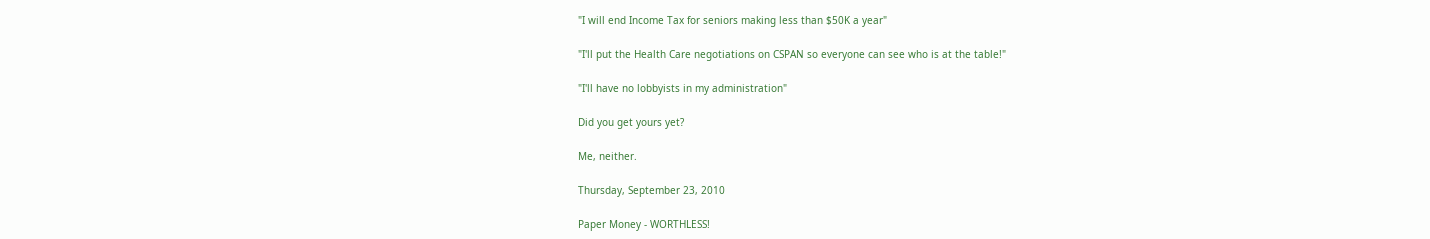"I will end Income Tax for seniors making less than $50K a year"

"I'll put the Health Care negotiations on CSPAN so everyone can see who is at the table!"

"I'll have no lobbyists in my administration"

Did you get yours yet?

Me, neither.

Thursday, September 23, 2010

Paper Money - WORTHLESS!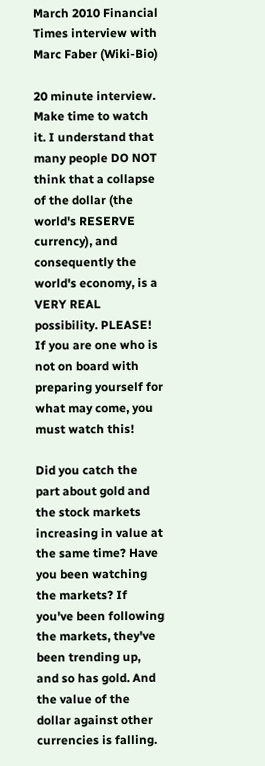March 2010 Financial Times interview with Marc Faber (Wiki-Bio)

20 minute interview. Make time to watch it. I understand that many people DO NOT think that a collapse of the dollar (the world's RESERVE currency), and consequently the world's economy, is a VERY REAL possibility. PLEASE! If you are one who is not on board with preparing yourself for what may come, you must watch this!

Did you catch the part about gold and the stock markets increasing in value at the same time? Have you been watching the markets? If you've been following the markets, they've been trending up, and so has gold. And the value of the dollar against other currencies is falling.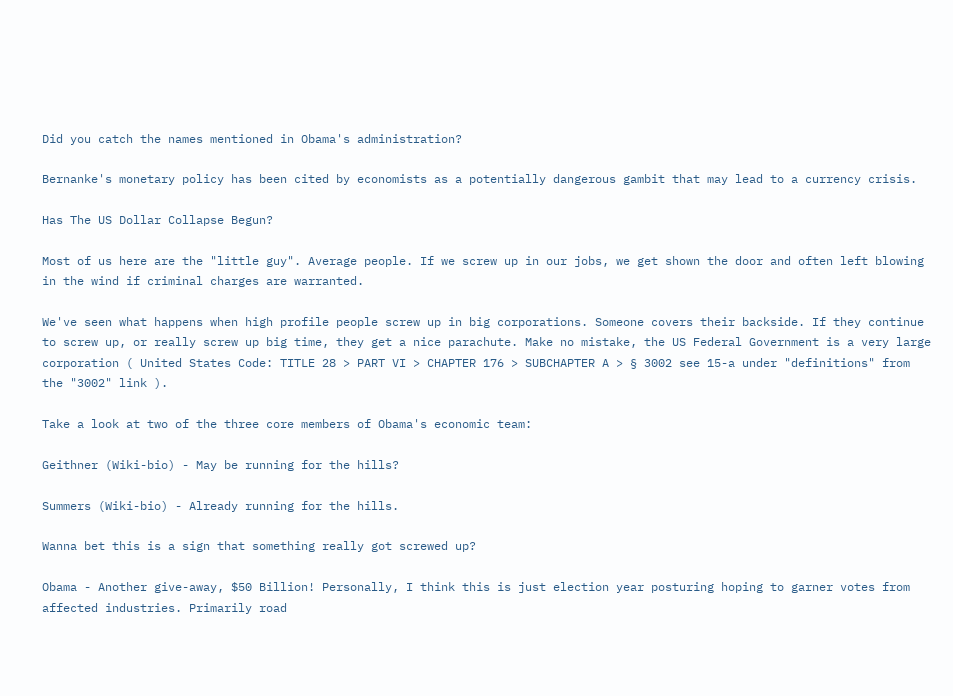Did you catch the names mentioned in Obama's administration?

Bernanke's monetary policy has been cited by economists as a potentially dangerous gambit that may lead to a currency crisis.

Has The US Dollar Collapse Begun?

Most of us here are the "little guy". Average people. If we screw up in our jobs, we get shown the door and often left blowing in the wind if criminal charges are warranted.

We've seen what happens when high profile people screw up in big corporations. Someone covers their backside. If they continue to screw up, or really screw up big time, they get a nice parachute. Make no mistake, the US Federal Government is a very large corporation ( United States Code: TITLE 28 > PART VI > CHAPTER 176 > SUBCHAPTER A > § 3002 see 15-a under "definitions" from the "3002" link ).

Take a look at two of the three core members of Obama's economic team:

Geithner (Wiki-bio) - May be running for the hills?

Summers (Wiki-bio) - Already running for the hills.

Wanna bet this is a sign that something really got screwed up?

Obama - Another give-away, $50 Billion! Personally, I think this is just election year posturing hoping to garner votes from affected industries. Primarily road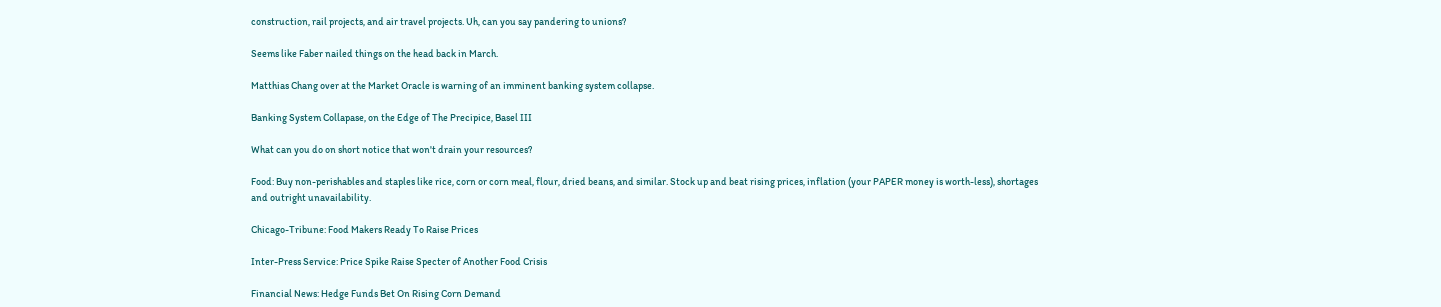construction, rail projects, and air travel projects. Uh, can you say pandering to unions?

Seems like Faber nailed things on the head back in March.

Matthias Chang over at the Market Oracle is warning of an imminent banking system collapse.

Banking System Collapase, on the Edge of The Precipice, Basel III

What can you do on short notice that won't drain your resources?

Food: Buy non-perishables and staples like rice, corn or corn meal, flour, dried beans, and similar. Stock up and beat rising prices, inflation (your PAPER money is worth-less), shortages and outright unavailability.

Chicago-Tribune: Food Makers Ready To Raise Prices

Inter-Press Service: Price Spike Raise Specter of Another Food Crisis

Financial News: Hedge Funds Bet On Rising Corn Demand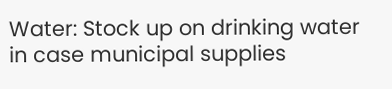Water: Stock up on drinking water in case municipal supplies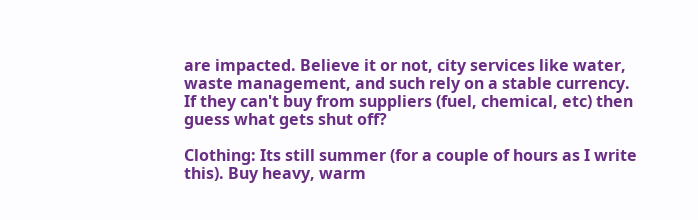are impacted. Believe it or not, city services like water, waste management, and such rely on a stable currency. If they can't buy from suppliers (fuel, chemical, etc) then guess what gets shut off?

Clothing: Its still summer (for a couple of hours as I write this). Buy heavy, warm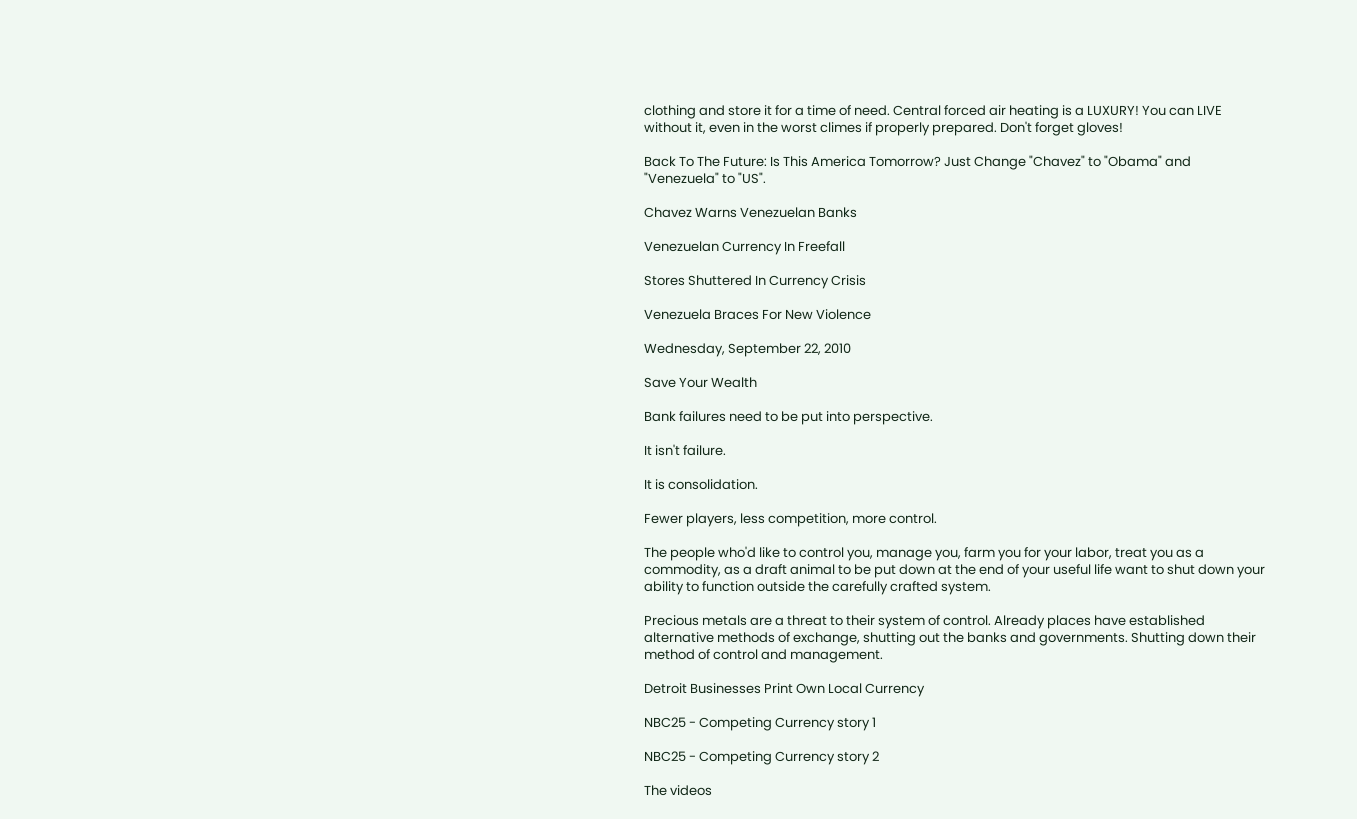clothing and store it for a time of need. Central forced air heating is a LUXURY! You can LIVE without it, even in the worst climes if properly prepared. Don't forget gloves!

Back To The Future: Is This America Tomorrow? Just Change "Chavez" to "Obama" and "Venezuela" to "US".

Chavez Warns Venezuelan Banks

Venezuelan Currency In Freefall

Stores Shuttered In Currency Crisis

Venezuela Braces For New Violence

Wednesday, September 22, 2010

Save Your Wealth

Bank failures need to be put into perspective.

It isn't failure.

It is consolidation.

Fewer players, less competition, more control.

The people who'd like to control you, manage you, farm you for your labor, treat you as a commodity, as a draft animal to be put down at the end of your useful life want to shut down your ability to function outside the carefully crafted system.

Precious metals are a threat to their system of control. Already places have established alternative methods of exchange, shutting out the banks and governments. Shutting down their method of control and management.

Detroit Businesses Print Own Local Currency

NBC25 - Competing Currency story 1

NBC25 - Competing Currency story 2

The videos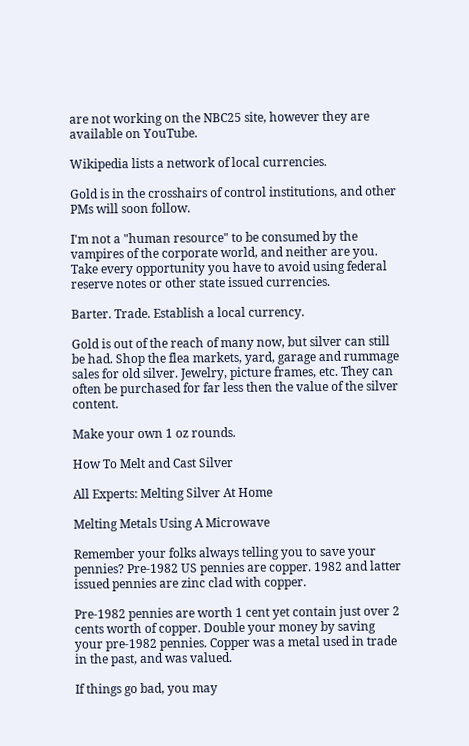are not working on the NBC25 site, however they are available on YouTube.

Wikipedia lists a network of local currencies.

Gold is in the crosshairs of control institutions, and other PMs will soon follow.

I'm not a "human resource" to be consumed by the vampires of the corporate world, and neither are you. Take every opportunity you have to avoid using federal reserve notes or other state issued currencies.

Barter. Trade. Establish a local currency.

Gold is out of the reach of many now, but silver can still be had. Shop the flea markets, yard, garage and rummage sales for old silver. Jewelry, picture frames, etc. They can often be purchased for far less then the value of the silver content.

Make your own 1 oz rounds.

How To Melt and Cast Silver

All Experts: Melting Silver At Home

Melting Metals Using A Microwave

Remember your folks always telling you to save your pennies? Pre-1982 US pennies are copper. 1982 and latter issued pennies are zinc clad with copper.

Pre-1982 pennies are worth 1 cent yet contain just over 2 cents worth of copper. Double your money by saving your pre-1982 pennies. Copper was a metal used in trade in the past, and was valued.

If things go bad, you may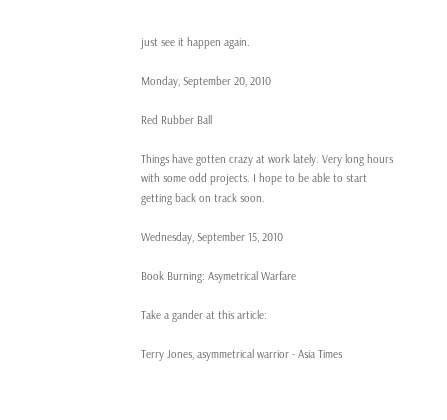just see it happen again.

Monday, September 20, 2010

Red Rubber Ball

Things have gotten crazy at work lately. Very long hours with some odd projects. I hope to be able to start getting back on track soon.

Wednesday, September 15, 2010

Book Burning: Asymetrical Warfare

Take a gander at this article:

Terry Jones, asymmetrical warrior - Asia Times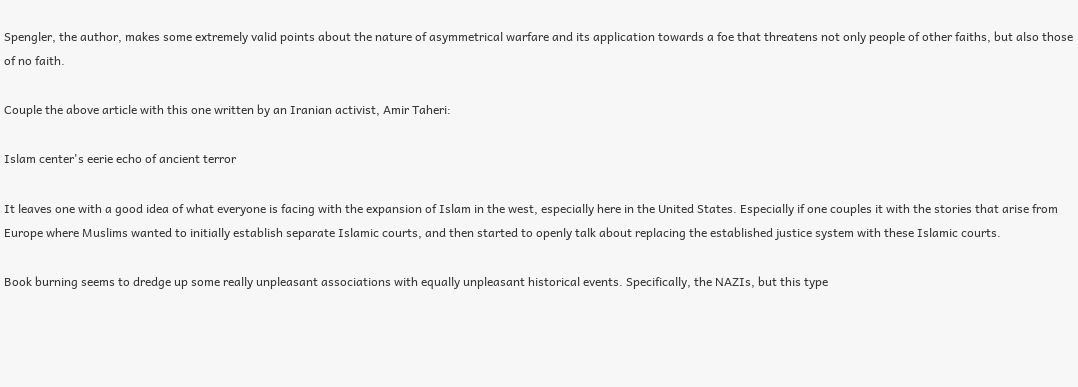Spengler, the author, makes some extremely valid points about the nature of asymmetrical warfare and its application towards a foe that threatens not only people of other faiths, but also those of no faith.

Couple the above article with this one written by an Iranian activist, Amir Taheri:

Islam center's eerie echo of ancient terror

It leaves one with a good idea of what everyone is facing with the expansion of Islam in the west, especially here in the United States. Especially if one couples it with the stories that arise from Europe where Muslims wanted to initially establish separate Islamic courts, and then started to openly talk about replacing the established justice system with these Islamic courts.

Book burning seems to dredge up some really unpleasant associations with equally unpleasant historical events. Specifically, the NAZIs, but this type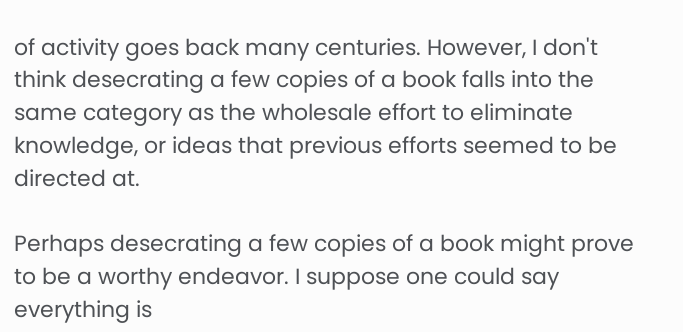of activity goes back many centuries. However, I don't think desecrating a few copies of a book falls into the same category as the wholesale effort to eliminate knowledge, or ideas that previous efforts seemed to be directed at.

Perhaps desecrating a few copies of a book might prove to be a worthy endeavor. I suppose one could say everything is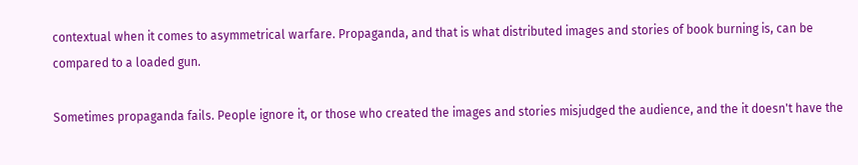contextual when it comes to asymmetrical warfare. Propaganda, and that is what distributed images and stories of book burning is, can be compared to a loaded gun.

Sometimes propaganda fails. People ignore it, or those who created the images and stories misjudged the audience, and the it doesn't have the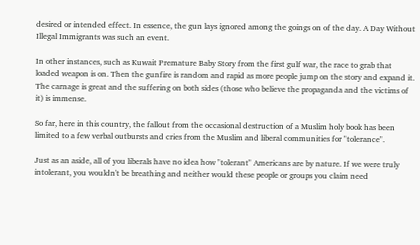desired or intended effect. In essence, the gun lays ignored among the goings on of the day. A Day Without Illegal Immigrants was such an event.

In other instances, such as Kuwait Premature Baby Story from the first gulf war, the race to grab that loaded weapon is on. Then the gunfire is random and rapid as more people jump on the story and expand it. The carnage is great and the suffering on both sides (those who believe the propaganda and the victims of it) is immense.

So far, here in this country, the fallout from the occasional destruction of a Muslim holy book has been limited to a few verbal outbursts and cries from the Muslim and liberal communities for "tolerance".

Just as an aside, all of you liberals have no idea how "tolerant" Americans are by nature. If we were truly intolerant, you wouldn't be breathing and neither would these people or groups you claim need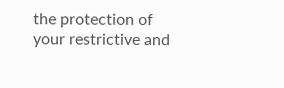the protection of your restrictive and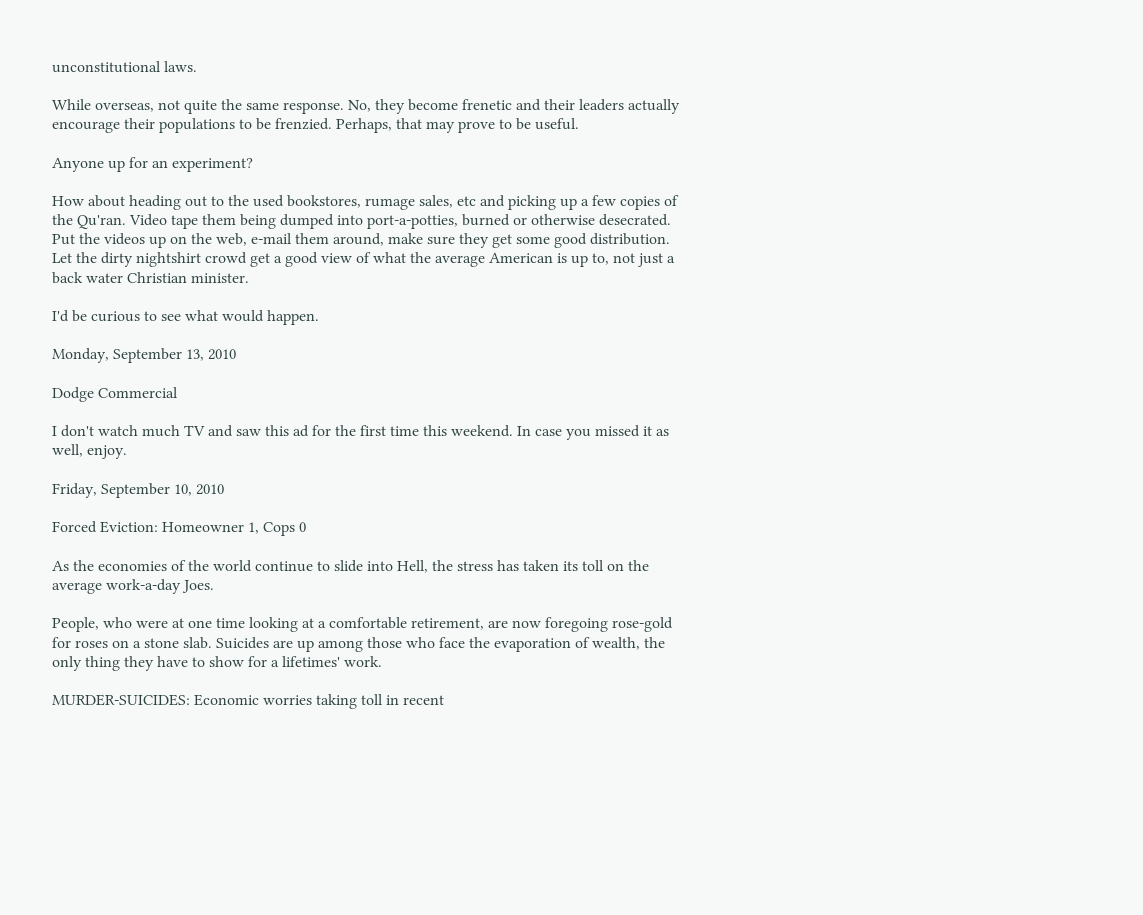unconstitutional laws.

While overseas, not quite the same response. No, they become frenetic and their leaders actually encourage their populations to be frenzied. Perhaps, that may prove to be useful.

Anyone up for an experiment?

How about heading out to the used bookstores, rumage sales, etc and picking up a few copies of the Qu'ran. Video tape them being dumped into port-a-potties, burned or otherwise desecrated. Put the videos up on the web, e-mail them around, make sure they get some good distribution. Let the dirty nightshirt crowd get a good view of what the average American is up to, not just a back water Christian minister.

I'd be curious to see what would happen.

Monday, September 13, 2010

Dodge Commercial

I don't watch much TV and saw this ad for the first time this weekend. In case you missed it as well, enjoy.

Friday, September 10, 2010

Forced Eviction: Homeowner 1, Cops 0

As the economies of the world continue to slide into Hell, the stress has taken its toll on the average work-a-day Joes.

People, who were at one time looking at a comfortable retirement, are now foregoing rose-gold for roses on a stone slab. Suicides are up among those who face the evaporation of wealth, the only thing they have to show for a lifetimes' work.

MURDER-SUICIDES: Economic worries taking toll in recent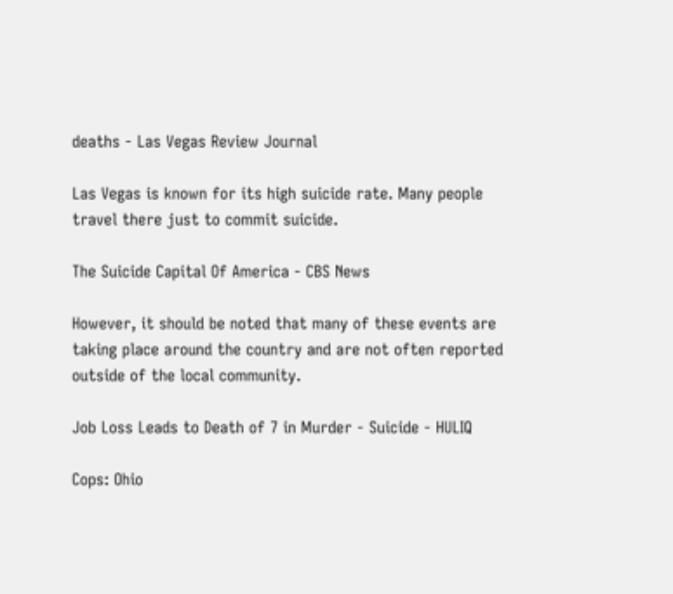deaths - Las Vegas Review Journal

Las Vegas is known for its high suicide rate. Many people travel there just to commit suicide.

The Suicide Capital Of America - CBS News

However, it should be noted that many of these events are taking place around the country and are not often reported outside of the local community.

Job Loss Leads to Death of 7 in Murder - Suicide - HULIQ

Cops: Ohio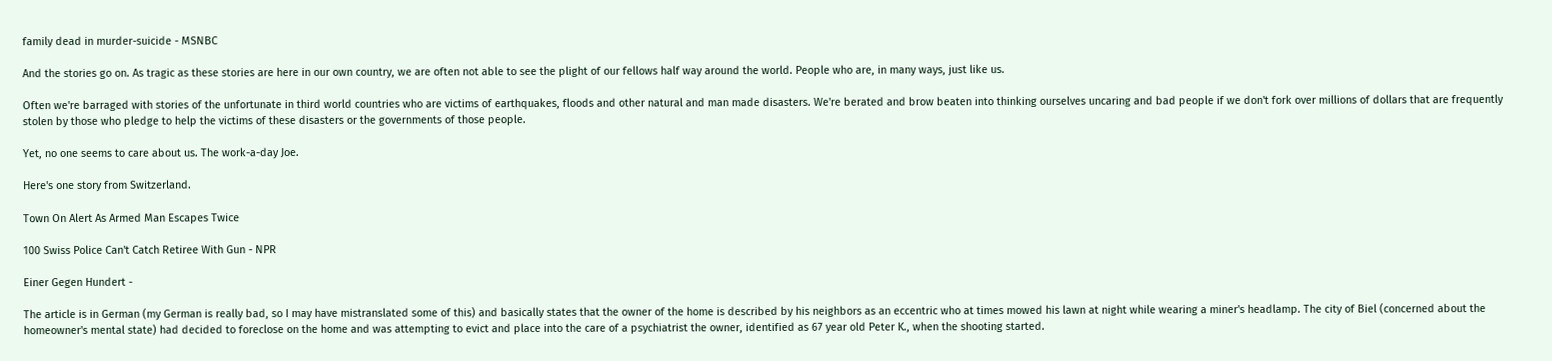family dead in murder-suicide - MSNBC

And the stories go on. As tragic as these stories are here in our own country, we are often not able to see the plight of our fellows half way around the world. People who are, in many ways, just like us.

Often we're barraged with stories of the unfortunate in third world countries who are victims of earthquakes, floods and other natural and man made disasters. We're berated and brow beaten into thinking ourselves uncaring and bad people if we don't fork over millions of dollars that are frequently stolen by those who pledge to help the victims of these disasters or the governments of those people.

Yet, no one seems to care about us. The work-a-day Joe.

Here's one story from Switzerland.

Town On Alert As Armed Man Escapes Twice

100 Swiss Police Can't Catch Retiree With Gun - NPR

Einer Gegen Hundert -

The article is in German (my German is really bad, so I may have mistranslated some of this) and basically states that the owner of the home is described by his neighbors as an eccentric who at times mowed his lawn at night while wearing a miner's headlamp. The city of Biel (concerned about the homeowner's mental state) had decided to foreclose on the home and was attempting to evict and place into the care of a psychiatrist the owner, identified as 67 year old Peter K., when the shooting started.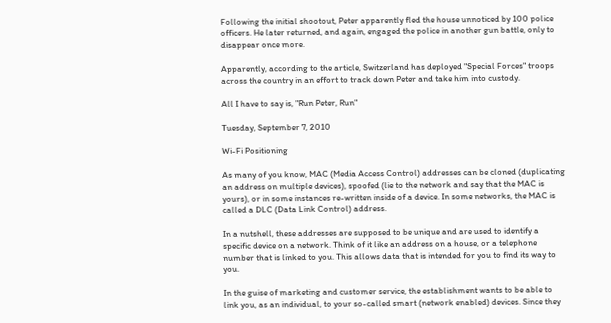Following the initial shootout, Peter apparently fled the house unnoticed by 100 police officers. He later returned, and again, engaged the police in another gun battle, only to disappear once more.

Apparently, according to the article, Switzerland has deployed "Special Forces" troops across the country in an effort to track down Peter and take him into custody.

All I have to say is, "Run Peter, Run"

Tuesday, September 7, 2010

Wi-Fi Positioning

As many of you know, MAC (Media Access Control) addresses can be cloned (duplicating an address on multiple devices), spoofed (lie to the network and say that the MAC is yours), or in some instances re-written inside of a device. In some networks, the MAC is called a DLC (Data Link Control) address.

In a nutshell, these addresses are supposed to be unique and are used to identify a specific device on a network. Think of it like an address on a house, or a telephone number that is linked to you. This allows data that is intended for you to find its way to you.

In the guise of marketing and customer service, the establishment wants to be able to link you, as an individual, to your so-called smart (network enabled) devices. Since they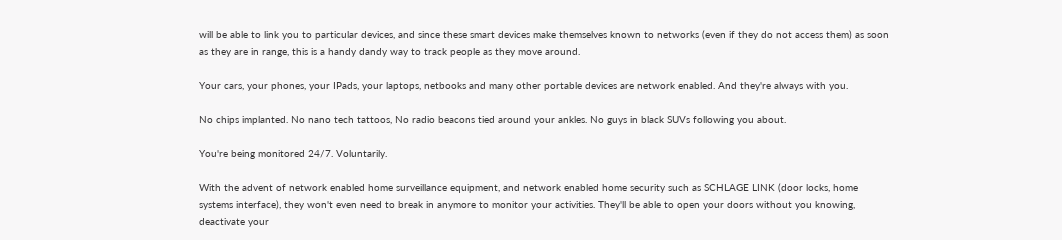will be able to link you to particular devices, and since these smart devices make themselves known to networks (even if they do not access them) as soon as they are in range, this is a handy dandy way to track people as they move around.

Your cars, your phones, your IPads, your laptops, netbooks and many other portable devices are network enabled. And they're always with you.

No chips implanted. No nano tech tattoos, No radio beacons tied around your ankles. No guys in black SUVs following you about.

You're being monitored 24/7. Voluntarily.

With the advent of network enabled home surveillance equipment, and network enabled home security such as SCHLAGE LINK (door locks, home systems interface), they won't even need to break in anymore to monitor your activities. They'll be able to open your doors without you knowing, deactivate your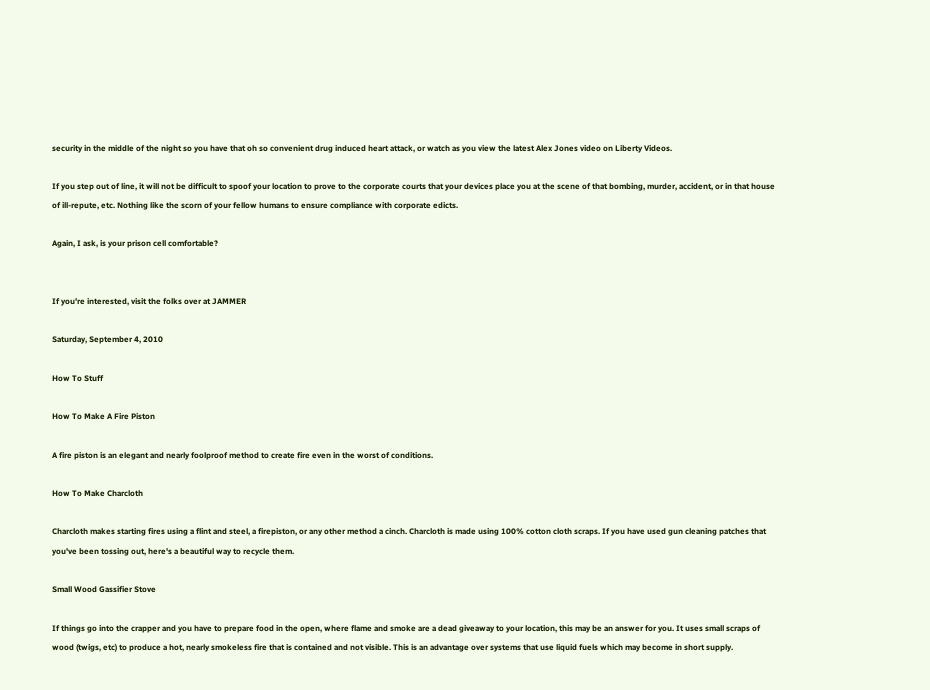security in the middle of the night so you have that oh so convenient drug induced heart attack, or watch as you view the latest Alex Jones video on Liberty Videos.

If you step out of line, it will not be difficult to spoof your location to prove to the corporate courts that your devices place you at the scene of that bombing, murder, accident, or in that house of ill-repute, etc. Nothing like the scorn of your fellow humans to ensure compliance with corporate edicts.

Again, I ask, is your prison cell comfortable?


If you're interested, visit the folks over at JAMMER

Saturday, September 4, 2010

How To Stuff

How To Make A Fire Piston

A fire piston is an elegant and nearly foolproof method to create fire even in the worst of conditions.

How To Make Charcloth

Charcloth makes starting fires using a flint and steel, a firepiston, or any other method a cinch. Charcloth is made using 100% cotton cloth scraps. If you have used gun cleaning patches that you've been tossing out, here's a beautiful way to recycle them.

Small Wood Gassifier Stove

If things go into the crapper and you have to prepare food in the open, where flame and smoke are a dead giveaway to your location, this may be an answer for you. It uses small scraps of wood (twigs, etc) to produce a hot, nearly smokeless fire that is contained and not visible. This is an advantage over systems that use liquid fuels which may become in short supply.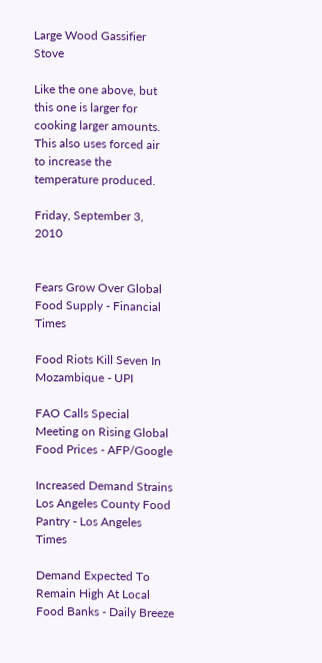Large Wood Gassifier Stove

Like the one above, but this one is larger for cooking larger amounts. This also uses forced air to increase the temperature produced.

Friday, September 3, 2010


Fears Grow Over Global Food Supply - Financial Times

Food Riots Kill Seven In Mozambique - UPI

FAO Calls Special Meeting on Rising Global Food Prices - AFP/Google

Increased Demand Strains Los Angeles County Food Pantry - Los Angeles Times

Demand Expected To Remain High At Local Food Banks - Daily Breeze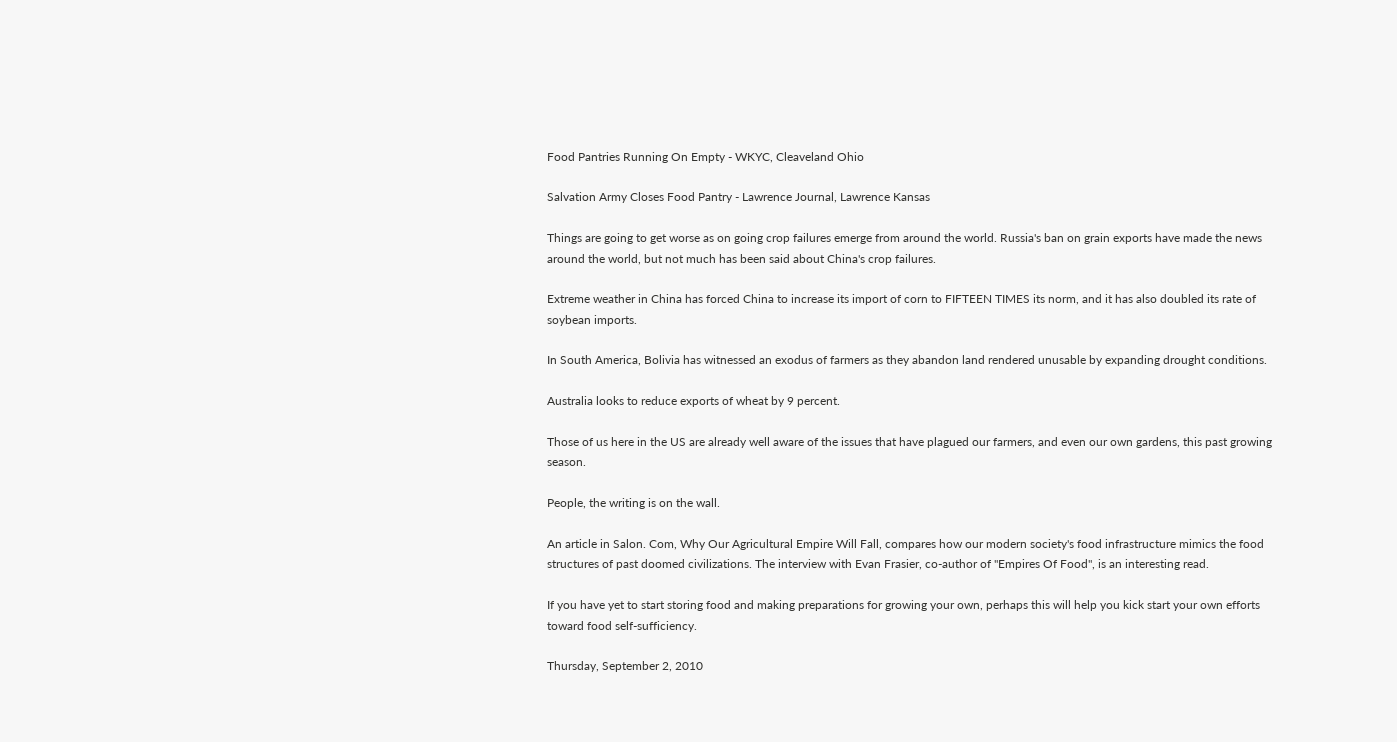Food Pantries Running On Empty - WKYC, Cleaveland Ohio

Salvation Army Closes Food Pantry - Lawrence Journal, Lawrence Kansas

Things are going to get worse as on going crop failures emerge from around the world. Russia's ban on grain exports have made the news around the world, but not much has been said about China's crop failures.

Extreme weather in China has forced China to increase its import of corn to FIFTEEN TIMES its norm, and it has also doubled its rate of soybean imports.

In South America, Bolivia has witnessed an exodus of farmers as they abandon land rendered unusable by expanding drought conditions.

Australia looks to reduce exports of wheat by 9 percent.

Those of us here in the US are already well aware of the issues that have plagued our farmers, and even our own gardens, this past growing season.

People, the writing is on the wall.

An article in Salon. Com, Why Our Agricultural Empire Will Fall, compares how our modern society's food infrastructure mimics the food structures of past doomed civilizations. The interview with Evan Frasier, co-author of "Empires Of Food", is an interesting read.

If you have yet to start storing food and making preparations for growing your own, perhaps this will help you kick start your own efforts toward food self-sufficiency.

Thursday, September 2, 2010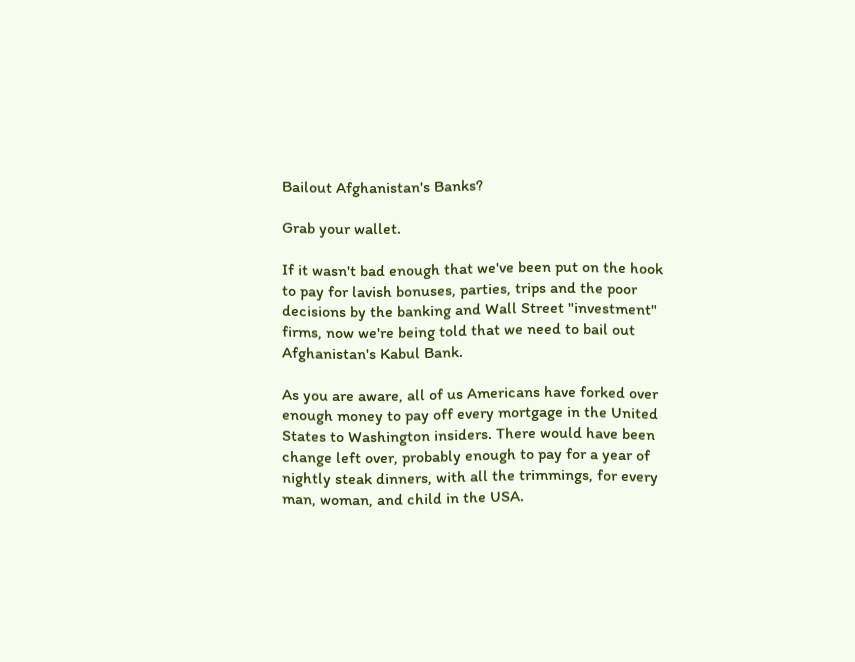Bailout Afghanistan's Banks?

Grab your wallet.

If it wasn't bad enough that we've been put on the hook to pay for lavish bonuses, parties, trips and the poor decisions by the banking and Wall Street "investment" firms, now we're being told that we need to bail out Afghanistan's Kabul Bank.

As you are aware, all of us Americans have forked over enough money to pay off every mortgage in the United States to Washington insiders. There would have been change left over, probably enough to pay for a year of nightly steak dinners, with all the trimmings, for every man, woman, and child in the USA.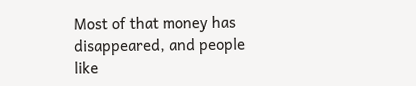Most of that money has disappeared, and people like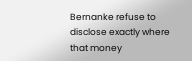Bernanke refuse to disclose exactly where that money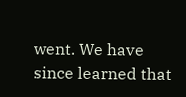went. We have since learned that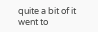quite a bit of it went to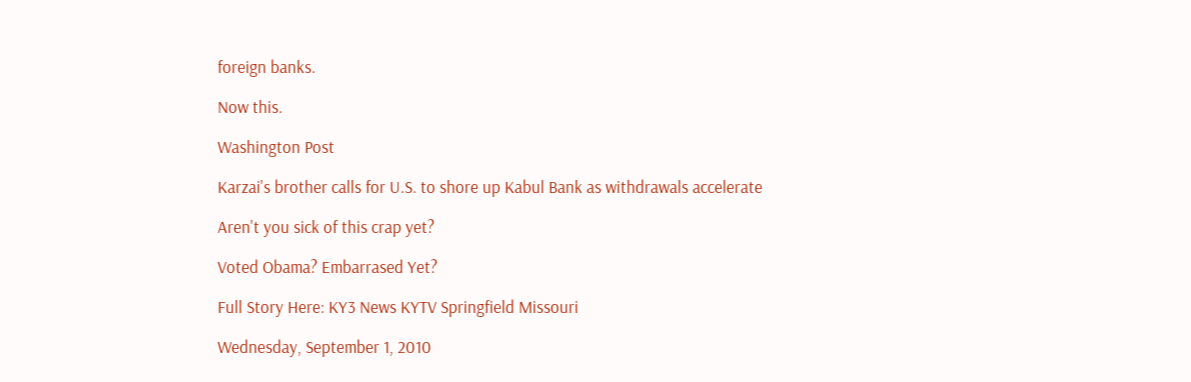foreign banks.

Now this.

Washington Post

Karzai's brother calls for U.S. to shore up Kabul Bank as withdrawals accelerate

Aren't you sick of this crap yet?

Voted Obama? Embarrased Yet?

Full Story Here: KY3 News KYTV Springfield Missouri

Wednesday, September 1, 2010